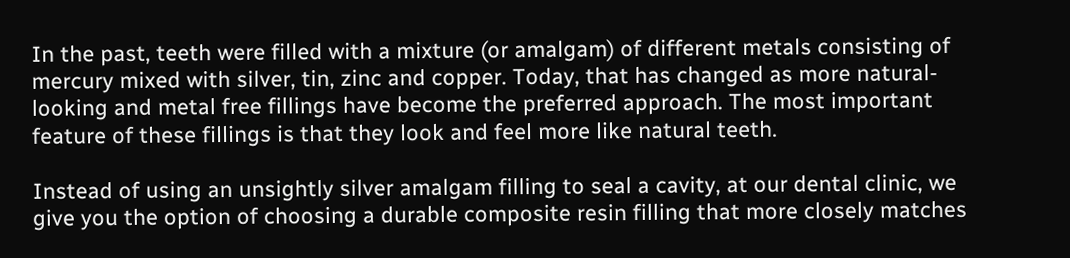In the past, teeth were filled with a mixture (or amalgam) of different metals consisting of mercury mixed with silver, tin, zinc and copper. Today, that has changed as more natural-looking and metal free fillings have become the preferred approach. The most important feature of these fillings is that they look and feel more like natural teeth.

Instead of using an unsightly silver amalgam filling to seal a cavity, at our dental clinic, we give you the option of choosing a durable composite resin filling that more closely matches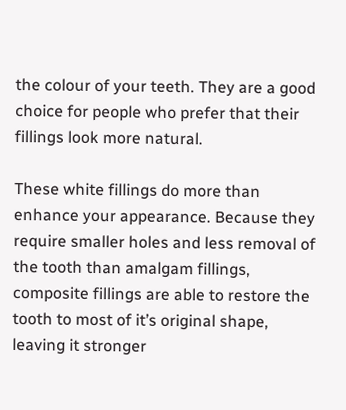the colour of your teeth. They are a good choice for people who prefer that their fillings look more natural.

These white fillings do more than enhance your appearance. Because they require smaller holes and less removal of the tooth than amalgam fillings, composite fillings are able to restore the tooth to most of it’s original shape, leaving it stronger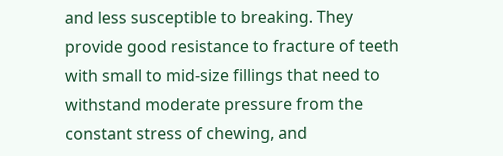and less susceptible to breaking. They provide good resistance to fracture of teeth with small to mid-size fillings that need to withstand moderate pressure from the constant stress of chewing, and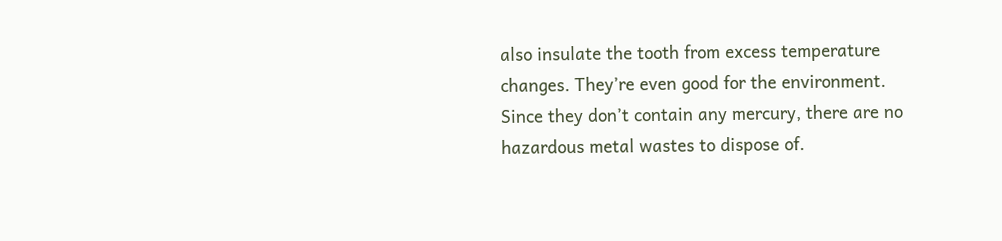also insulate the tooth from excess temperature changes. They’re even good for the environment. Since they don’t contain any mercury, there are no hazardous metal wastes to dispose of.